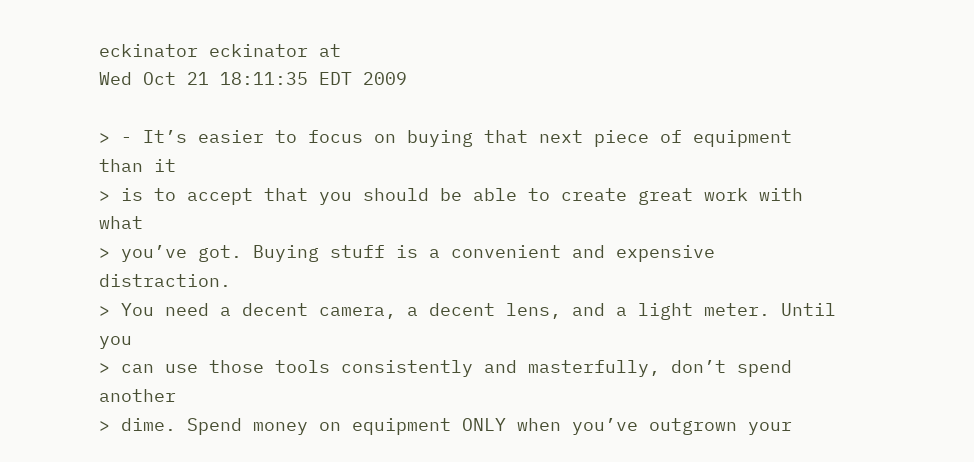eckinator eckinator at
Wed Oct 21 18:11:35 EDT 2009

> - It’s easier to focus on buying that next piece of equipment than it
> is to accept that you should be able to create great work with what
> you’ve got. Buying stuff is a convenient and expensive distraction.
> You need a decent camera, a decent lens, and a light meter. Until you
> can use those tools consistently and masterfully, don’t spend another
> dime. Spend money on equipment ONLY when you’ve outgrown your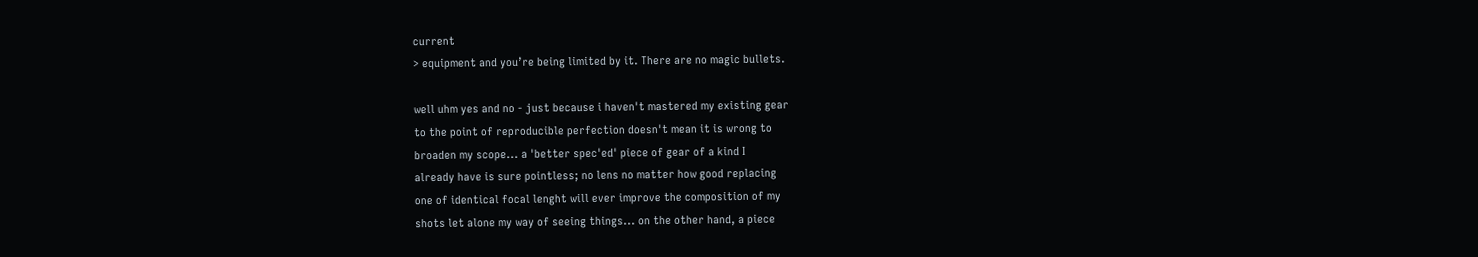current
> equipment and you’re being limited by it. There are no magic bullets.

well uhm yes and no - just because i haven't mastered my existing gear
to the point of reproducible perfection doesn't mean it is wrong to
broaden my scope... a 'better spec'ed' piece of gear of a kind I
already have is sure pointless; no lens no matter how good replacing
one of identical focal lenght will ever improve the composition of my
shots let alone my way of seeing things... on the other hand, a piece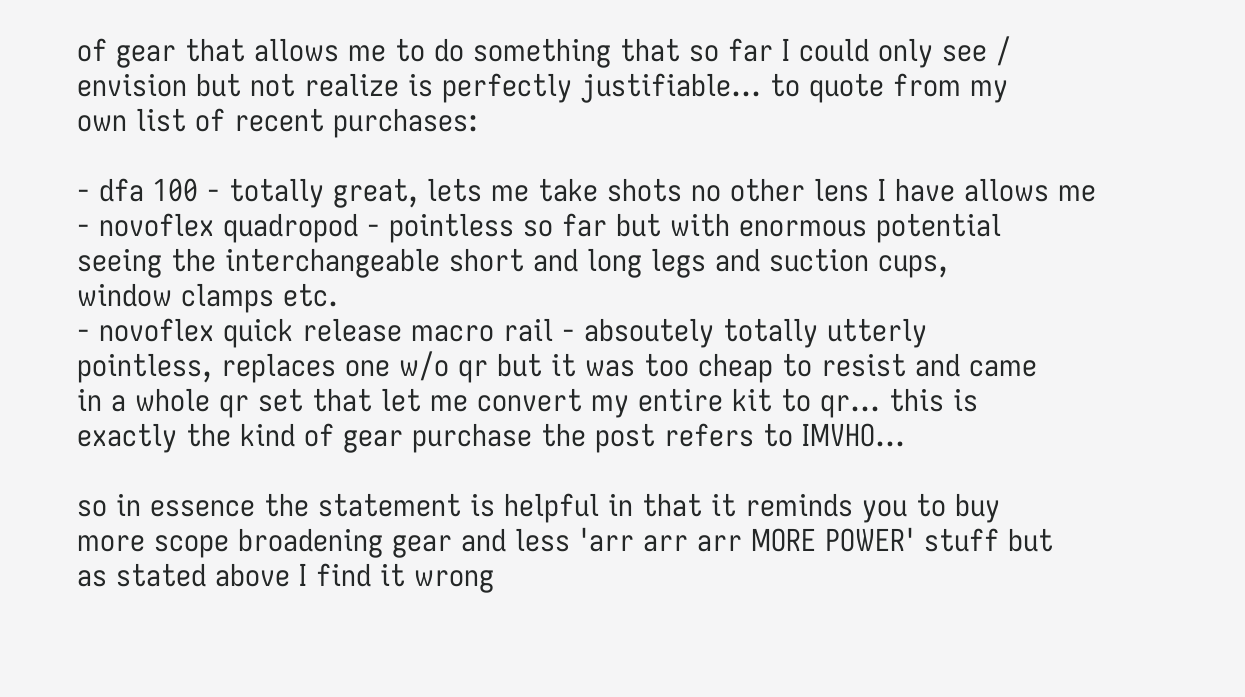of gear that allows me to do something that so far I could only see /
envision but not realize is perfectly justifiable... to quote from my
own list of recent purchases:

- dfa 100 - totally great, lets me take shots no other lens I have allows me
- novoflex quadropod - pointless so far but with enormous potential
seeing the interchangeable short and long legs and suction cups,
window clamps etc.
- novoflex quick release macro rail - absoutely totally utterly
pointless, replaces one w/o qr but it was too cheap to resist and came
in a whole qr set that let me convert my entire kit to qr... this is
exactly the kind of gear purchase the post refers to IMVHO...

so in essence the statement is helpful in that it reminds you to buy
more scope broadening gear and less 'arr arr arr MORE POWER' stuff but
as stated above I find it wrong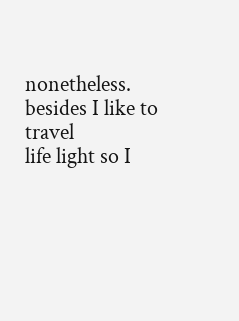nonetheless. besides I like to travel
life light so I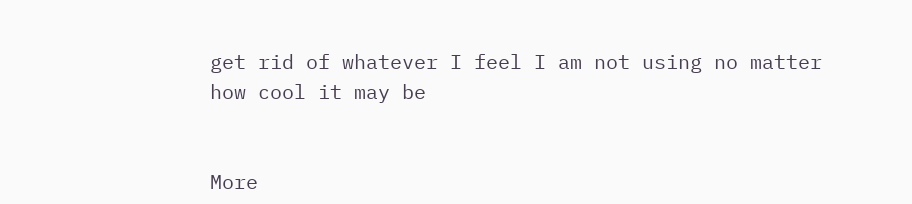get rid of whatever I feel I am not using no matter
how cool it may be


More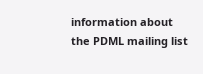information about the PDML mailing list